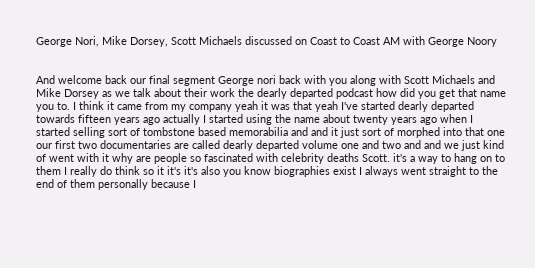George Nori, Mike Dorsey, Scott Michaels discussed on Coast to Coast AM with George Noory


And welcome back our final segment George nori back with you along with Scott Michaels and Mike Dorsey as we talk about their work the dearly departed podcast how did you get that name you to. I think it came from my company yeah it was that yeah I've started dearly departed towards fifteen years ago actually I started using the name about twenty years ago when I started selling sort of tombstone based memorabilia and and it just sort of morphed into that one our first two documentaries are called dearly departed volume one and two and and we just kind of went with it why are people so fascinated with celebrity deaths Scott. it's a way to hang on to them I really do think so it it's it's also you know biographies exist I always went straight to the end of them personally because I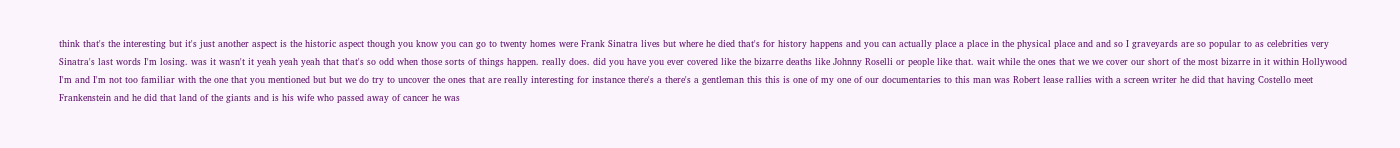think that's the interesting but it's just another aspect is the historic aspect though you know you can go to twenty homes were Frank Sinatra lives but where he died that's for history happens and you can actually place a place in the physical place and and so I graveyards are so popular to as celebrities very Sinatra's last words I'm losing. was it wasn't it yeah yeah yeah that that's so odd when those sorts of things happen. really does. did you have you ever covered like the bizarre deaths like Johnny Roselli or people like that. wait while the ones that we we cover our short of the most bizarre in it within Hollywood I'm and I'm not too familiar with the one that you mentioned but but we do try to uncover the ones that are really interesting for instance there's a there's a gentleman this this is one of my one of our documentaries to this man was Robert lease rallies with a screen writer he did that having Costello meet Frankenstein and he did that land of the giants and is his wife who passed away of cancer he was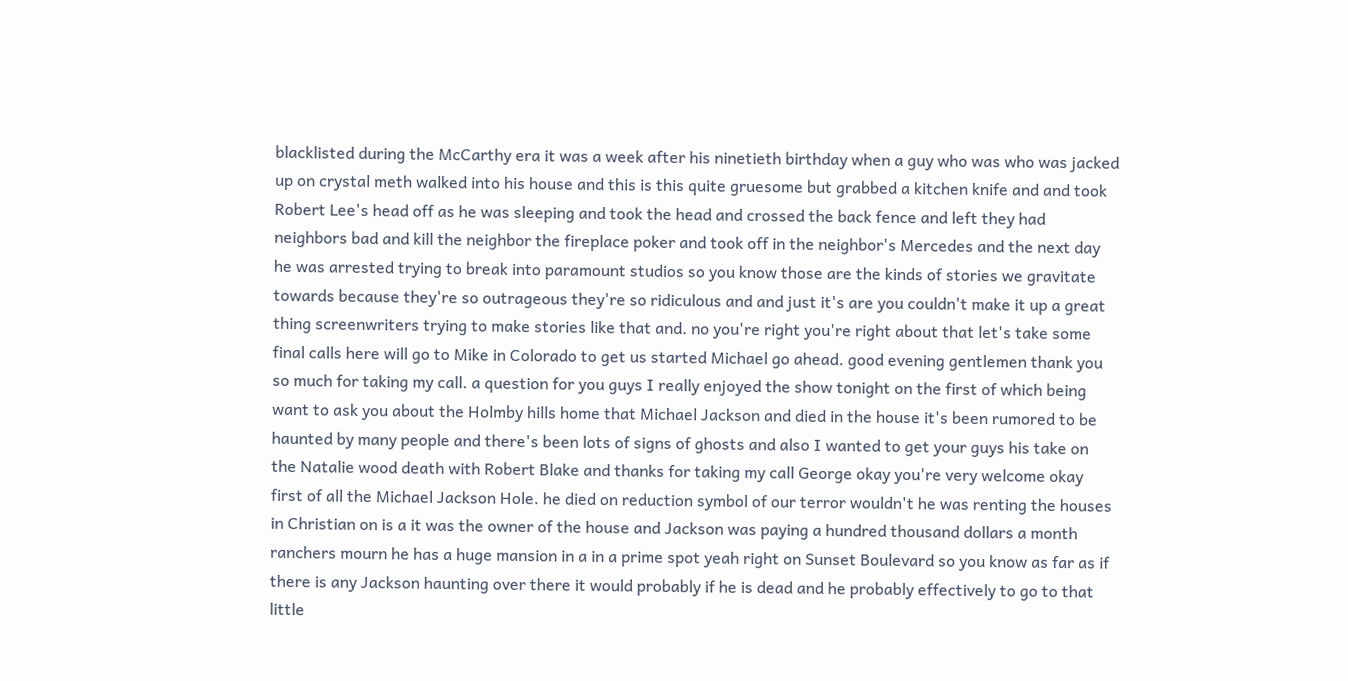blacklisted during the McCarthy era it was a week after his ninetieth birthday when a guy who was who was jacked up on crystal meth walked into his house and this is this quite gruesome but grabbed a kitchen knife and and took Robert Lee's head off as he was sleeping and took the head and crossed the back fence and left they had neighbors bad and kill the neighbor the fireplace poker and took off in the neighbor's Mercedes and the next day he was arrested trying to break into paramount studios so you know those are the kinds of stories we gravitate towards because they're so outrageous they're so ridiculous and and just it's are you couldn't make it up a great thing screenwriters trying to make stories like that and. no you're right you're right about that let's take some final calls here will go to Mike in Colorado to get us started Michael go ahead. good evening gentlemen thank you so much for taking my call. a question for you guys I really enjoyed the show tonight on the first of which being want to ask you about the Holmby hills home that Michael Jackson and died in the house it's been rumored to be haunted by many people and there's been lots of signs of ghosts and also I wanted to get your guys his take on the Natalie wood death with Robert Blake and thanks for taking my call George okay you're very welcome okay first of all the Michael Jackson Hole. he died on reduction symbol of our terror wouldn't he was renting the houses in Christian on is a it was the owner of the house and Jackson was paying a hundred thousand dollars a month ranchers mourn he has a huge mansion in a in a prime spot yeah right on Sunset Boulevard so you know as far as if there is any Jackson haunting over there it would probably if he is dead and he probably effectively to go to that little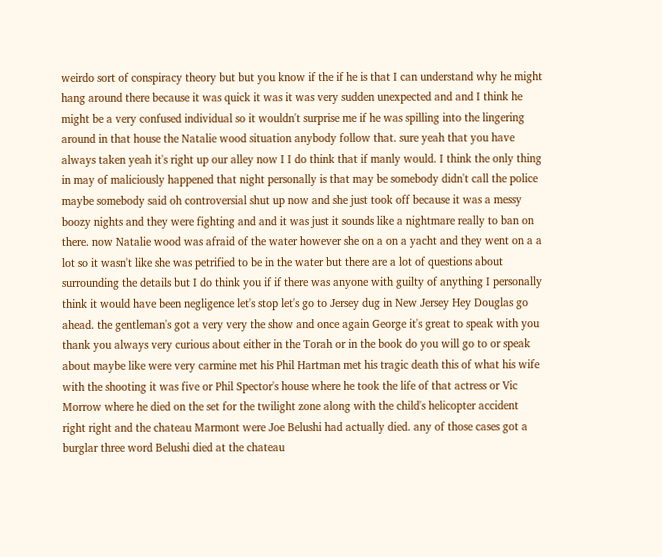weirdo sort of conspiracy theory but but you know if the if he is that I can understand why he might hang around there because it was quick it was it was very sudden unexpected and and I think he might be a very confused individual so it wouldn't surprise me if he was spilling into the lingering around in that house the Natalie wood situation anybody follow that. sure yeah that you have always taken yeah it's right up our alley now I I do think that if manly would. I think the only thing in may of maliciously happened that night personally is that may be somebody didn't call the police maybe somebody said oh controversial shut up now and she just took off because it was a messy boozy nights and they were fighting and and it was just it sounds like a nightmare really to ban on there. now Natalie wood was afraid of the water however she on a on a yacht and they went on a a lot so it wasn't like she was petrified to be in the water but there are a lot of questions about surrounding the details but I do think you if if there was anyone with guilty of anything I personally think it would have been negligence let's stop let's go to Jersey dug in New Jersey Hey Douglas go ahead. the gentleman's got a very very the show and once again George it's great to speak with you thank you always very curious about either in the Torah or in the book do you will go to or speak about maybe like were very carmine met his Phil Hartman met his tragic death this of what his wife with the shooting it was five or Phil Spector's house where he took the life of that actress or Vic Morrow where he died on the set for the twilight zone along with the child's helicopter accident right right and the chateau Marmont were Joe Belushi had actually died. any of those cases got a burglar three word Belushi died at the chateau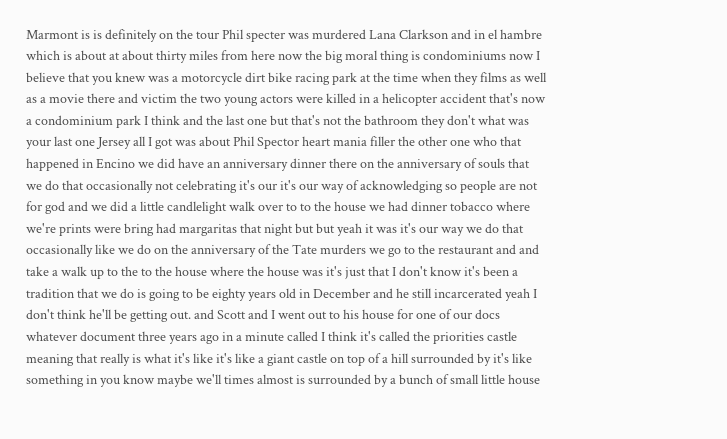Marmont is is definitely on the tour Phil specter was murdered Lana Clarkson and in el hambre which is about at about thirty miles from here now the big moral thing is condominiums now I believe that you knew was a motorcycle dirt bike racing park at the time when they films as well as a movie there and victim the two young actors were killed in a helicopter accident that's now a condominium park I think and the last one but that's not the bathroom they don't what was your last one Jersey all I got was about Phil Spector heart mania filler the other one who that happened in Encino we did have an anniversary dinner there on the anniversary of souls that we do that occasionally not celebrating it's our it's our way of acknowledging so people are not for god and we did a little candlelight walk over to to the house we had dinner tobacco where we're prints were bring had margaritas that night but but yeah it was it's our way we do that occasionally like we do on the anniversary of the Tate murders we go to the restaurant and and take a walk up to the to the house where the house was it's just that I don't know it's been a tradition that we do is going to be eighty years old in December and he still incarcerated yeah I don't think he'll be getting out. and Scott and I went out to his house for one of our docs whatever document three years ago in a minute called I think it's called the priorities castle meaning that really is what it's like it's like a giant castle on top of a hill surrounded by it's like something in you know maybe we'll times almost is surrounded by a bunch of small little house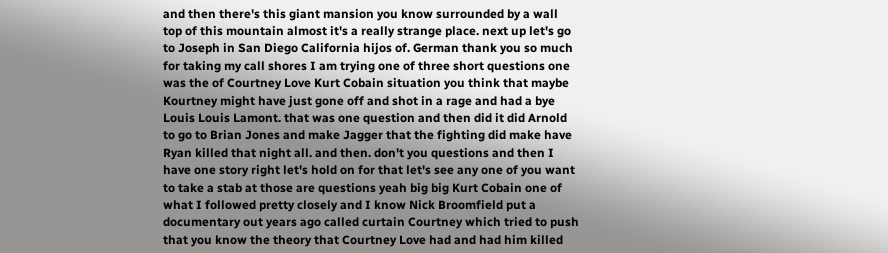and then there's this giant mansion you know surrounded by a wall top of this mountain almost it's a really strange place. next up let's go to Joseph in San Diego California hijos of. German thank you so much for taking my call shores I am trying one of three short questions one was the of Courtney Love Kurt Cobain situation you think that maybe Kourtney might have just gone off and shot in a rage and had a bye Louis Louis Lamont. that was one question and then did it did Arnold to go to Brian Jones and make Jagger that the fighting did make have Ryan killed that night all. and then. don't you questions and then I have one story right let's hold on for that let's see any one of you want to take a stab at those are questions yeah big big Kurt Cobain one of what I followed pretty closely and I know Nick Broomfield put a documentary out years ago called curtain Courtney which tried to push that you know the theory that Courtney Love had and had him killed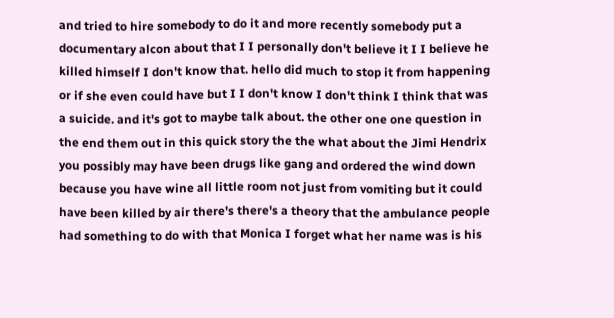and tried to hire somebody to do it and more recently somebody put a documentary alcon about that I I personally don't believe it I I believe he killed himself I don't know that. hello did much to stop it from happening or if she even could have but I I don't know I don't think I think that was a suicide. and it's got to maybe talk about. the other one one question in the end them out in this quick story the the what about the Jimi Hendrix you possibly may have been drugs like gang and ordered the wind down because you have wine all little room not just from vomiting but it could have been killed by air there's there's a theory that the ambulance people had something to do with that Monica I forget what her name was is his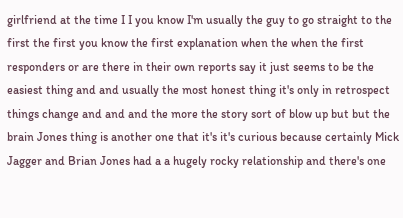girlfriend at the time I I you know I'm usually the guy to go straight to the first the first you know the first explanation when the when the first responders or are there in their own reports say it just seems to be the easiest thing and and usually the most honest thing it's only in retrospect things change and and and the more the story sort of blow up but but the brain Jones thing is another one that it's it's curious because certainly Mick Jagger and Brian Jones had a a hugely rocky relationship and there's one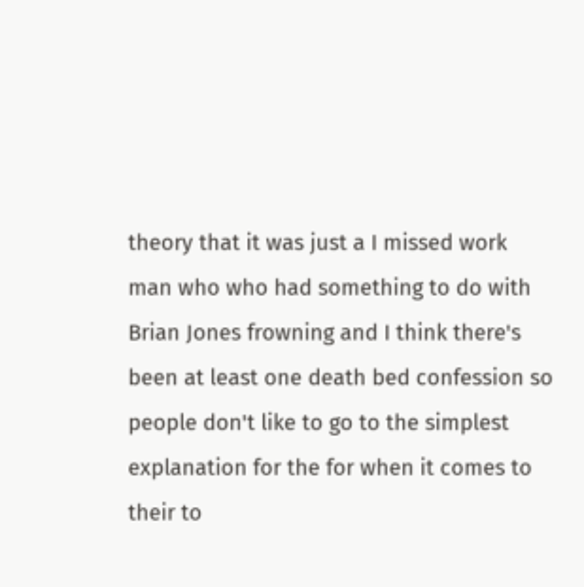theory that it was just a I missed work man who who had something to do with Brian Jones frowning and I think there's been at least one death bed confession so people don't like to go to the simplest explanation for the for when it comes to their to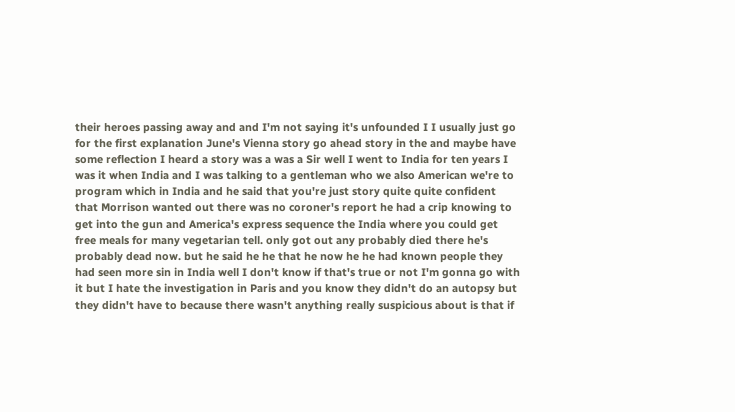their heroes passing away and and I'm not saying it's unfounded I I usually just go for the first explanation June's Vienna story go ahead story in the and maybe have some reflection I heard a story was a was a Sir well I went to India for ten years I was it when India and I was talking to a gentleman who we also American we're to program which in India and he said that you're just story quite quite confident that Morrison wanted out there was no coroner's report he had a crip knowing to get into the gun and America's express sequence the India where you could get free meals for many vegetarian tell. only got out any probably died there he's probably dead now. but he said he he that he now he he had known people they had seen more sin in India well I don't know if that's true or not I'm gonna go with it but I hate the investigation in Paris and you know they didn't do an autopsy but they didn't have to because there wasn't anything really suspicious about is that if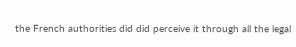the French authorities did did perceive it through all the legal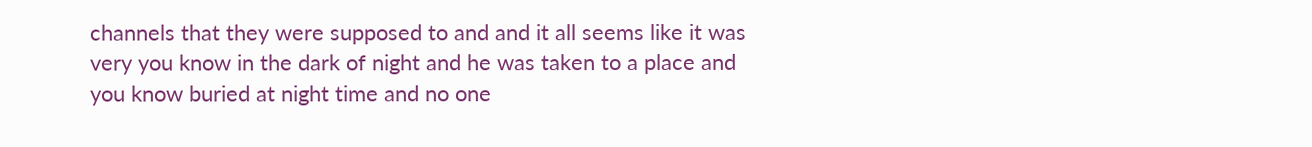channels that they were supposed to and and it all seems like it was very you know in the dark of night and he was taken to a place and you know buried at night time and no one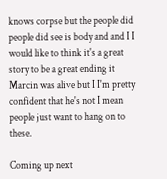knows corpse but the people did people did see is body and and I I would like to think it's a great story to be a great ending it Marcin was alive but I I'm pretty confident that he's not I mean people just want to hang on to these.

Coming up next